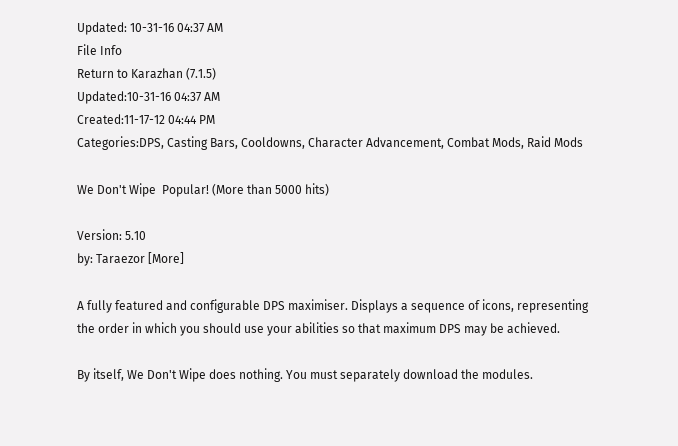Updated: 10-31-16 04:37 AM
File Info
Return to Karazhan (7.1.5)
Updated:10-31-16 04:37 AM
Created:11-17-12 04:44 PM
Categories:DPS, Casting Bars, Cooldowns, Character Advancement, Combat Mods, Raid Mods

We Don't Wipe  Popular! (More than 5000 hits)

Version: 5.10
by: Taraezor [More]

A fully featured and configurable DPS maximiser. Displays a sequence of icons, representing the order in which you should use your abilities so that maximum DPS may be achieved.

By itself, We Don't Wipe does nothing. You must separately download the modules.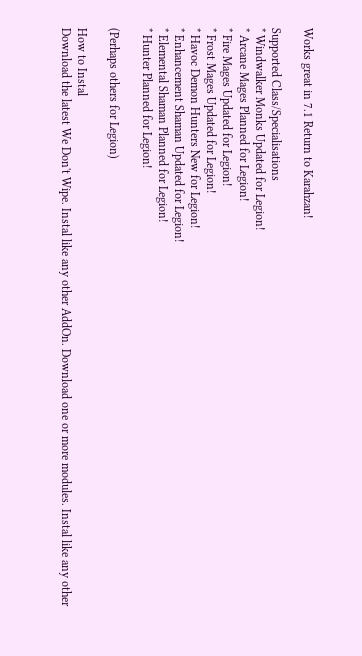Works great in 7.1 Return to Karahzan!

Supported Class/Specialisations
* Windwalker Monks Updated for Legion!
* Arcane Mages Planned for Legion!
* Fire Mages Updated for Legion!
* Frost Mages Updated for Legion!
* Havoc Demon Hunters New for Legion!
* Enhancement Shaman Updated for Legion!
* Elemental Shaman Planned for Legion!
* Hunter Planned for Legion!

(Perhaps others for Legion)

How to Instal
Download the latest We Don't Wipe. Instal like any other AddOn. Download one or more modules. Instal like any other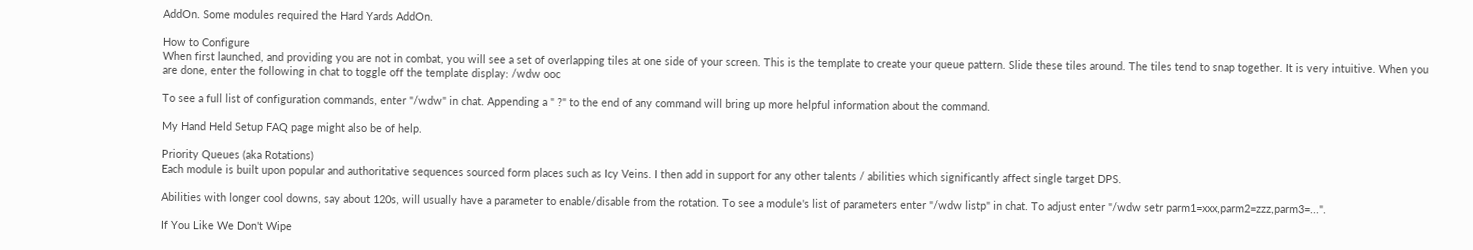AddOn. Some modules required the Hard Yards AddOn.

How to Configure
When first launched, and providing you are not in combat, you will see a set of overlapping tiles at one side of your screen. This is the template to create your queue pattern. Slide these tiles around. The tiles tend to snap together. It is very intuitive. When you are done, enter the following in chat to toggle off the template display: /wdw ooc

To see a full list of configuration commands, enter "/wdw" in chat. Appending a " ?" to the end of any command will bring up more helpful information about the command.

My Hand Held Setup FAQ page might also be of help.

Priority Queues (aka Rotations)
Each module is built upon popular and authoritative sequences sourced form places such as Icy Veins. I then add in support for any other talents / abilities which significantly affect single target DPS.

Abilities with longer cool downs, say about 120s, will usually have a parameter to enable/disable from the rotation. To see a module's list of parameters enter "/wdw listp" in chat. To adjust enter "/wdw setr parm1=xxx,parm2=zzz,parm3=...".

If You Like We Don't Wipe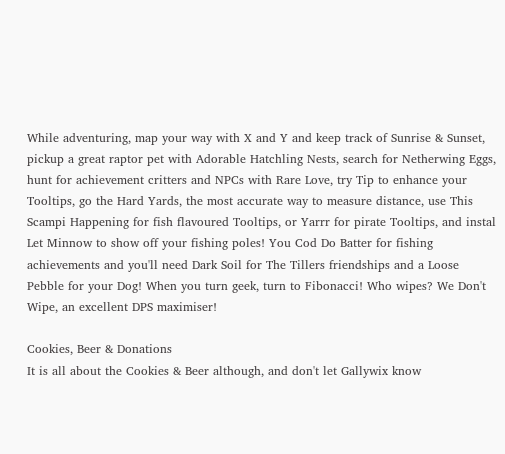While adventuring, map your way with X and Y and keep track of Sunrise & Sunset, pickup a great raptor pet with Adorable Hatchling Nests, search for Netherwing Eggs, hunt for achievement critters and NPCs with Rare Love, try Tip to enhance your Tooltips, go the Hard Yards, the most accurate way to measure distance, use This Scampi Happening for fish flavoured Tooltips, or Yarrr for pirate Tooltips, and instal Let Minnow to show off your fishing poles! You Cod Do Batter for fishing achievements and you'll need Dark Soil for The Tillers friendships and a Loose Pebble for your Dog! When you turn geek, turn to Fibonacci! Who wipes? We Don't Wipe, an excellent DPS maximiser!

Cookies, Beer & Donations
It is all about the Cookies & Beer although, and don't let Gallywix know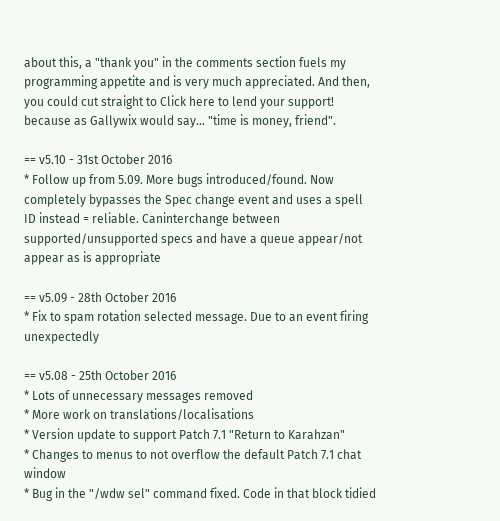about this, a "thank you" in the comments section fuels my programming appetite and is very much appreciated. And then, you could cut straight to Click here to lend your support! because as Gallywix would say... "time is money, friend".

== v5.10 - 31st October 2016
* Follow up from 5.09. More bugs introduced/found. Now completely bypasses the Spec change event and uses a spell ID instead = reliable. Caninterchange between supported/unsupported specs and have a queue appear/not appear as is appropriate

== v5.09 - 28th October 2016
* Fix to spam rotation selected message. Due to an event firing unexpectedly

== v5.08 - 25th October 2016
* Lots of unnecessary messages removed
* More work on translations/localisations
* Version update to support Patch 7.1 "Return to Karahzan"
* Changes to menus to not overflow the default Patch 7.1 chat window
* Bug in the "/wdw sel" command fixed. Code in that block tidied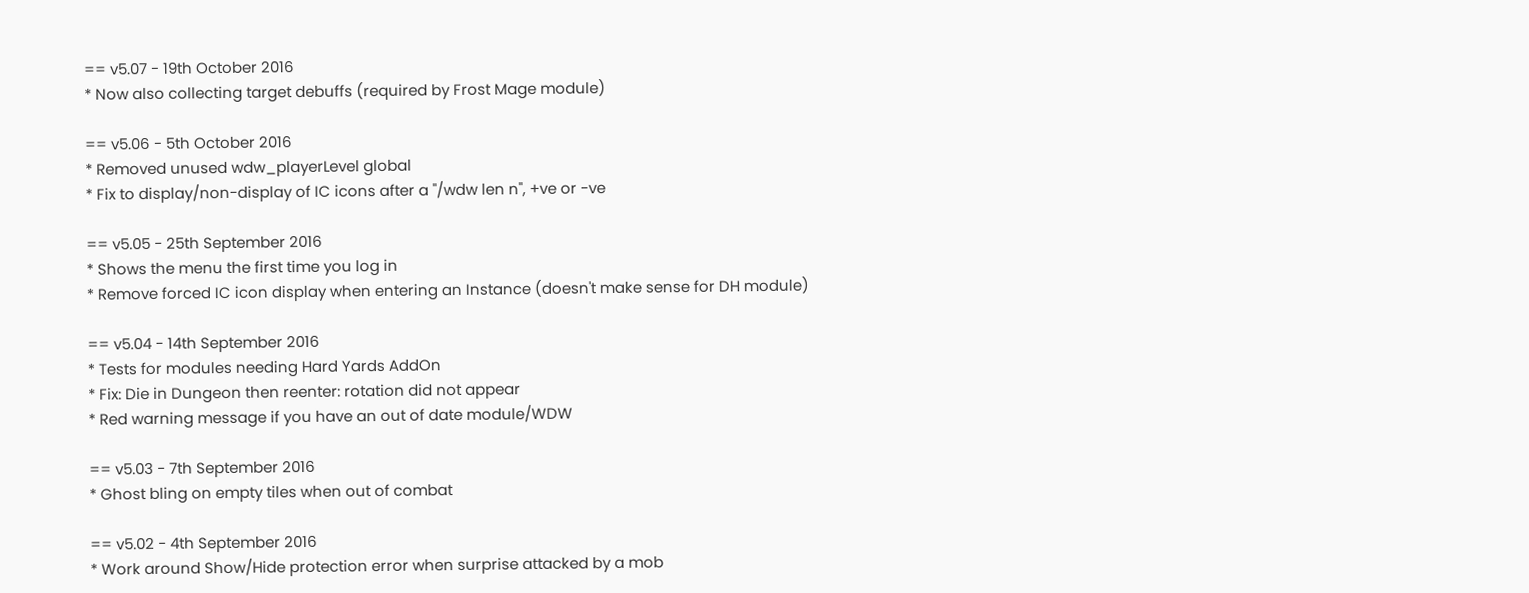== v5.07 - 19th October 2016
* Now also collecting target debuffs (required by Frost Mage module)

== v5.06 - 5th October 2016
* Removed unused wdw_playerLevel global
* Fix to display/non-display of IC icons after a "/wdw len n", +ve or -ve

== v5.05 - 25th September 2016
* Shows the menu the first time you log in
* Remove forced IC icon display when entering an Instance (doesn't make sense for DH module)

== v5.04 - 14th September 2016
* Tests for modules needing Hard Yards AddOn
* Fix: Die in Dungeon then reenter: rotation did not appear
* Red warning message if you have an out of date module/WDW

== v5.03 - 7th September 2016
* Ghost bling on empty tiles when out of combat

== v5.02 - 4th September 2016
* Work around Show/Hide protection error when surprise attacked by a mob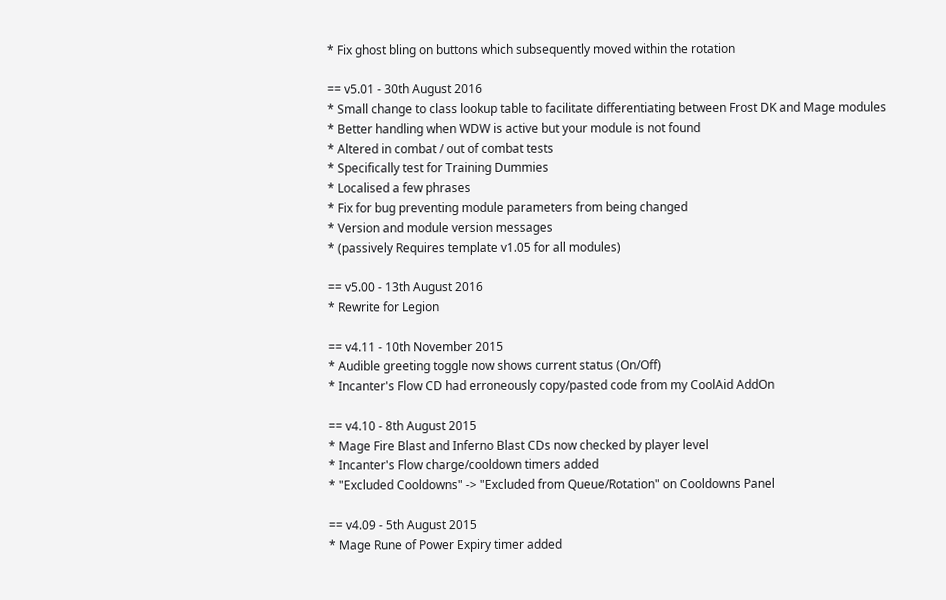* Fix ghost bling on buttons which subsequently moved within the rotation

== v5.01 - 30th August 2016
* Small change to class lookup table to facilitate differentiating between Frost DK and Mage modules
* Better handling when WDW is active but your module is not found
* Altered in combat / out of combat tests
* Specifically test for Training Dummies
* Localised a few phrases
* Fix for bug preventing module parameters from being changed
* Version and module version messages
* (passively Requires template v1.05 for all modules)

== v5.00 - 13th August 2016
* Rewrite for Legion

== v4.11 - 10th November 2015
* Audible greeting toggle now shows current status (On/Off)
* Incanter's Flow CD had erroneously copy/pasted code from my CoolAid AddOn

== v4.10 - 8th August 2015
* Mage Fire Blast and Inferno Blast CDs now checked by player level
* Incanter's Flow charge/cooldown timers added
* "Excluded Cooldowns" -> "Excluded from Queue/Rotation" on Cooldowns Panel

== v4.09 - 5th August 2015
* Mage Rune of Power Expiry timer added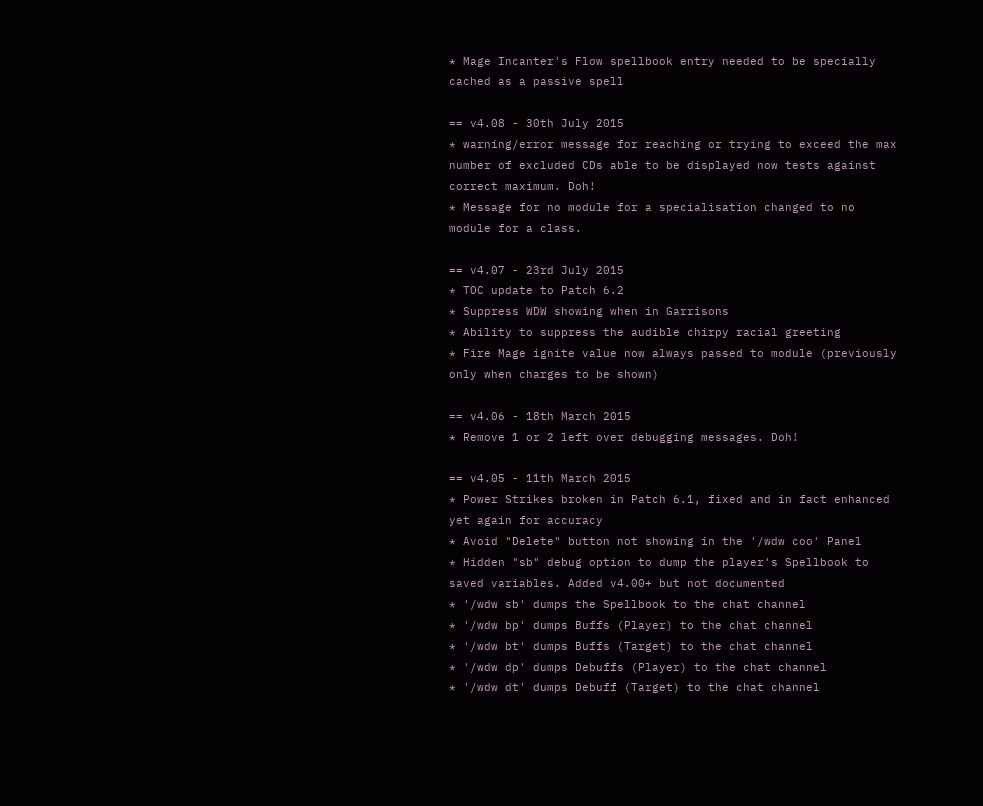* Mage Incanter's Flow spellbook entry needed to be specially cached as a passive spell

== v4.08 - 30th July 2015
* warning/error message for reaching or trying to exceed the max number of excluded CDs able to be displayed now tests against correct maximum. Doh!
* Message for no module for a specialisation changed to no module for a class.

== v4.07 - 23rd July 2015
* TOC update to Patch 6.2
* Suppress WDW showing when in Garrisons
* Ability to suppress the audible chirpy racial greeting
* Fire Mage ignite value now always passed to module (previously only when charges to be shown)

== v4.06 - 18th March 2015
* Remove 1 or 2 left over debugging messages. Doh!

== v4.05 - 11th March 2015
* Power Strikes broken in Patch 6.1, fixed and in fact enhanced yet again for accuracy
* Avoid "Delete" button not showing in the '/wdw coo' Panel
* Hidden "sb" debug option to dump the player's Spellbook to saved variables. Added v4.00+ but not documented
* '/wdw sb' dumps the Spellbook to the chat channel
* '/wdw bp' dumps Buffs (Player) to the chat channel
* '/wdw bt' dumps Buffs (Target) to the chat channel
* '/wdw dp' dumps Debuffs (Player) to the chat channel
* '/wdw dt' dumps Debuff (Target) to the chat channel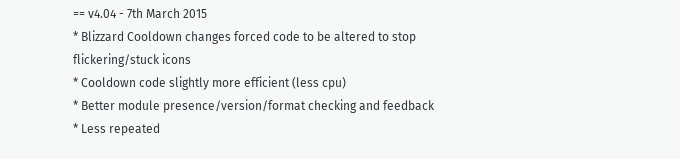== v4.04 - 7th March 2015
* Blizzard Cooldown changes forced code to be altered to stop flickering/stuck icons
* Cooldown code slightly more efficient (less cpu)
* Better module presence/version/format checking and feedback
* Less repeated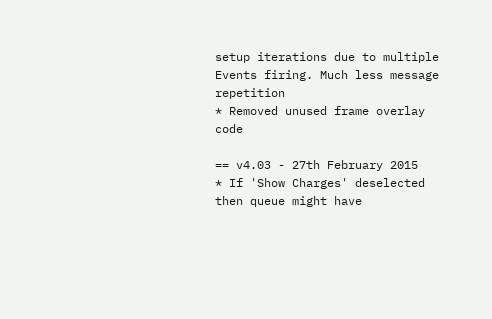setup iterations due to multiple Events firing. Much less message repetition
* Removed unused frame overlay code

== v4.03 - 27th February 2015
* If 'Show Charges' deselected then queue might have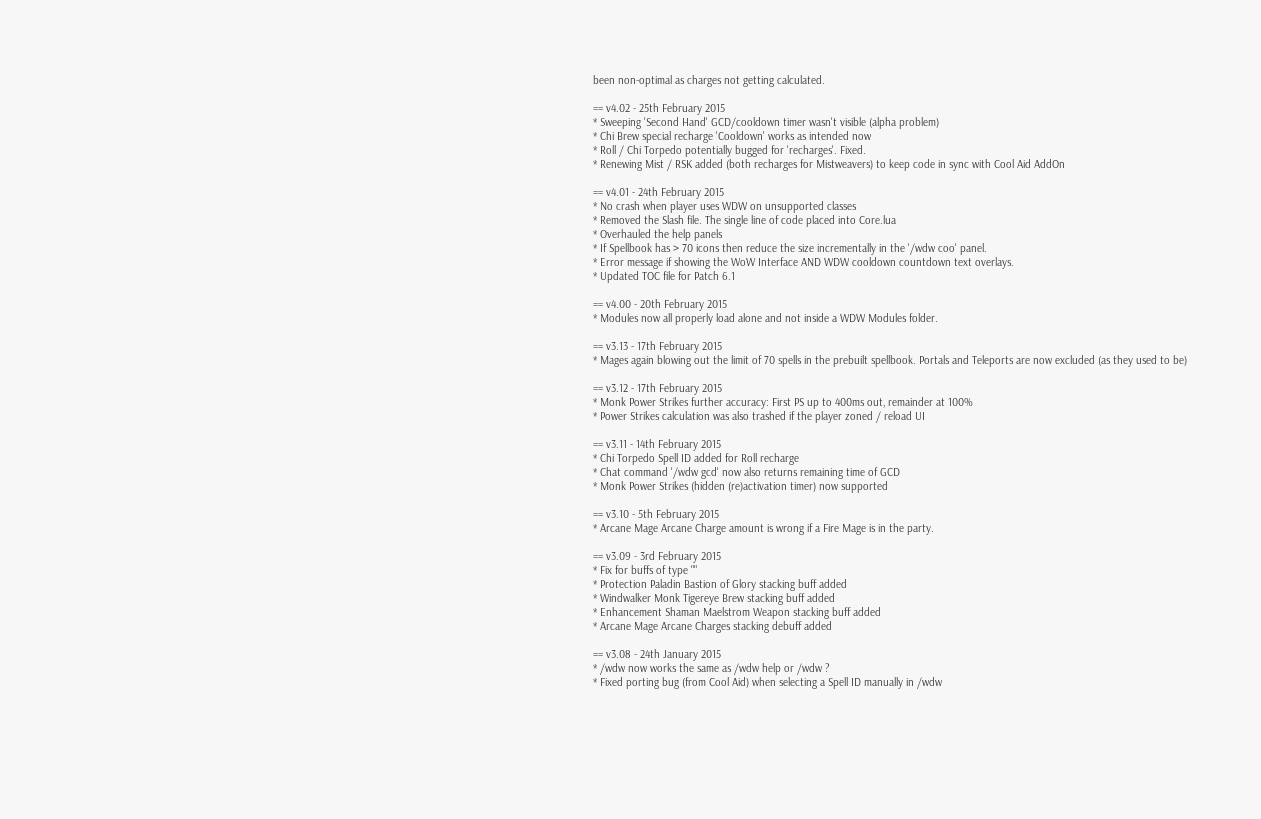been non-optimal as charges not getting calculated.

== v4.02 - 25th February 2015
* Sweeping 'Second Hand' GCD/cooldown timer wasn't visible (alpha problem)
* Chi Brew special recharge 'Cooldown' works as intended now
* Roll / Chi Torpedo potentially bugged for 'recharges'. Fixed.
* Renewing Mist / RSK added (both recharges for Mistweavers) to keep code in sync with Cool Aid AddOn

== v4.01 - 24th February 2015
* No crash when player uses WDW on unsupported classes
* Removed the Slash file. The single line of code placed into Core.lua
* Overhauled the help panels
* If Spellbook has > 70 icons then reduce the size incrementally in the '/wdw coo' panel.
* Error message if showing the WoW Interface AND WDW cooldown countdown text overlays.
* Updated TOC file for Patch 6.1

== v4.00 - 20th February 2015
* Modules now all properly load alone and not inside a WDW Modules folder.

== v3.13 - 17th February 2015
* Mages again blowing out the limit of 70 spells in the prebuilt spellbook. Portals and Teleports are now excluded (as they used to be)

== v3.12 - 17th February 2015
* Monk Power Strikes further accuracy: First PS up to 400ms out, remainder at 100%
* Power Strikes calculation was also trashed if the player zoned / reload UI

== v3.11 - 14th February 2015
* Chi Torpedo Spell ID added for Roll recharge
* Chat command '/wdw gcd' now also returns remaining time of GCD
* Monk Power Strikes (hidden (re)activation timer) now supported

== v3.10 - 5th February 2015
* Arcane Mage Arcane Charge amount is wrong if a Fire Mage is in the party.

== v3.09 - 3rd February 2015
* Fix for buffs of type ""
* Protection Paladin Bastion of Glory stacking buff added
* Windwalker Monk Tigereye Brew stacking buff added
* Enhancement Shaman Maelstrom Weapon stacking buff added
* Arcane Mage Arcane Charges stacking debuff added

== v3.08 - 24th January 2015
* /wdw now works the same as /wdw help or /wdw ?
* Fixed porting bug (from Cool Aid) when selecting a Spell ID manually in /wdw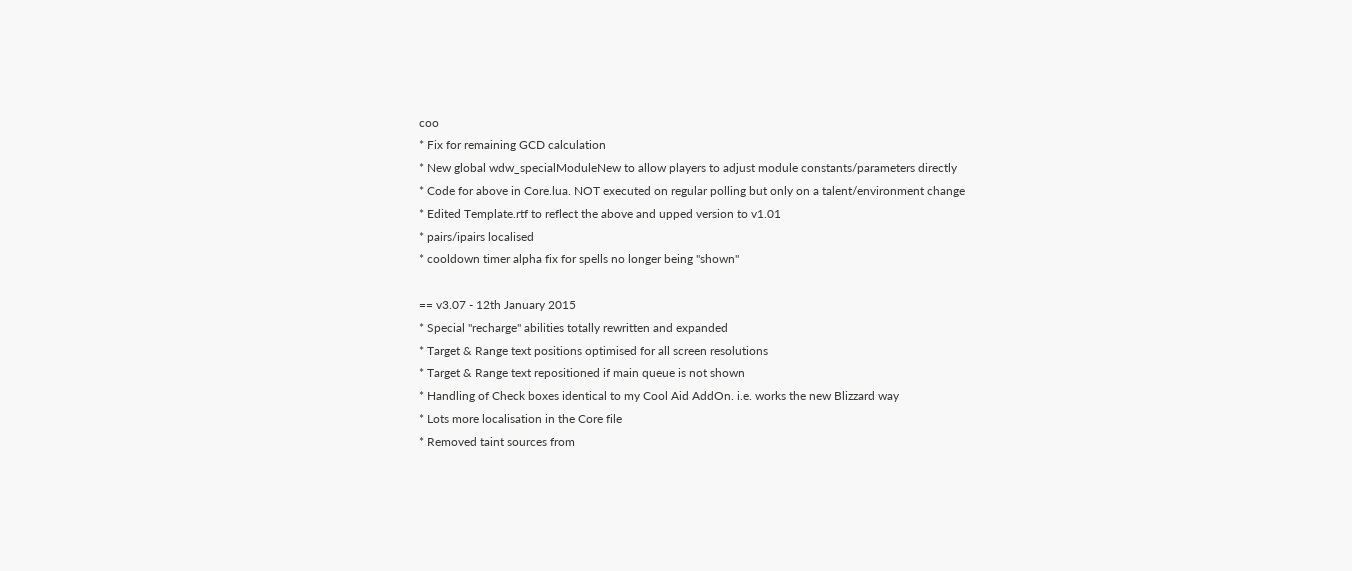coo
* Fix for remaining GCD calculation
* New global wdw_specialModuleNew to allow players to adjust module constants/parameters directly
* Code for above in Core.lua. NOT executed on regular polling but only on a talent/environment change
* Edited Template.rtf to reflect the above and upped version to v1.01
* pairs/ipairs localised
* cooldown timer alpha fix for spells no longer being "shown"

== v3.07 - 12th January 2015
* Special "recharge" abilities totally rewritten and expanded
* Target & Range text positions optimised for all screen resolutions
* Target & Range text repositioned if main queue is not shown
* Handling of Check boxes identical to my Cool Aid AddOn. i.e. works the new Blizzard way
* Lots more localisation in the Core file
* Removed taint sources from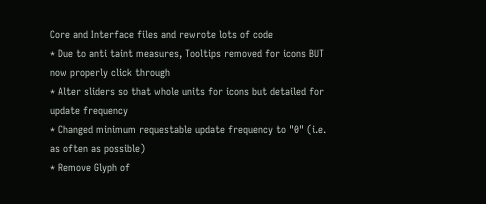Core and Interface files and rewrote lots of code
* Due to anti taint measures, Tooltips removed for icons BUT now properly click through
* Alter sliders so that whole units for icons but detailed for update frequency
* Changed minimum requestable update frequency to "0" (i.e. as often as possible)
* Remove Glyph of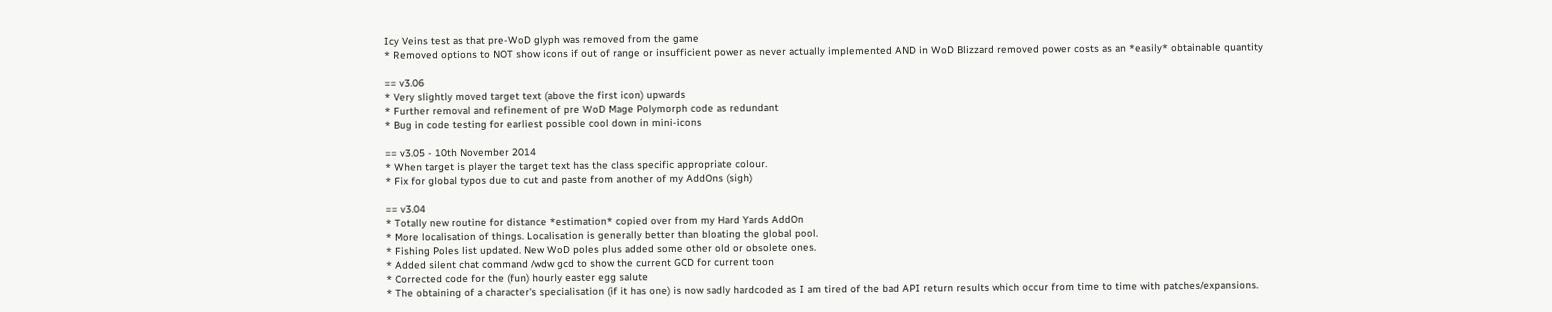Icy Veins test as that pre-WoD glyph was removed from the game
* Removed options to NOT show icons if out of range or insufficient power as never actually implemented AND in WoD Blizzard removed power costs as an *easily* obtainable quantity

== v3.06
* Very slightly moved target text (above the first icon) upwards
* Further removal and refinement of pre WoD Mage Polymorph code as redundant
* Bug in code testing for earliest possible cool down in mini-icons

== v3.05 - 10th November 2014
* When target is player the target text has the class specific appropriate colour.
* Fix for global typos due to cut and paste from another of my AddOns (sigh)

== v3.04
* Totally new routine for distance *estimation* copied over from my Hard Yards AddOn
* More localisation of things. Localisation is generally better than bloating the global pool.
* Fishing Poles list updated. New WoD poles plus added some other old or obsolete ones.
* Added silent chat command /wdw gcd to show the current GCD for current toon
* Corrected code for the (fun) hourly easter egg salute
* The obtaining of a character's specialisation (if it has one) is now sadly hardcoded as I am tired of the bad API return results which occur from time to time with patches/expansions.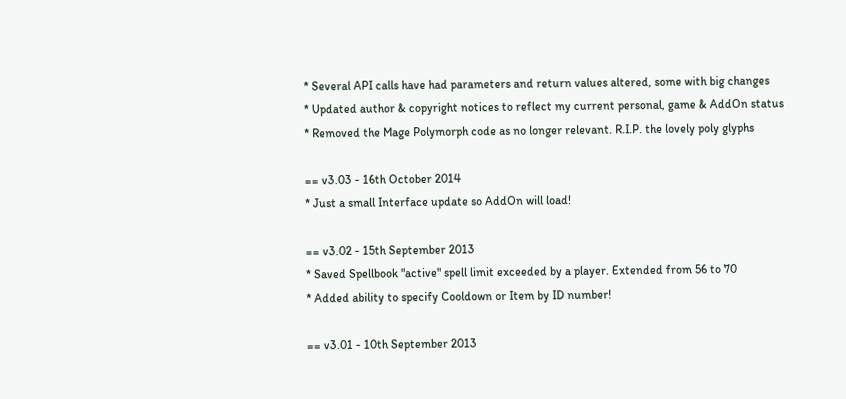* Several API calls have had parameters and return values altered, some with big changes
* Updated author & copyright notices to reflect my current personal, game & AddOn status
* Removed the Mage Polymorph code as no longer relevant. R.I.P. the lovely poly glyphs

== v3.03 - 16th October 2014
* Just a small Interface update so AddOn will load!

== v3.02 - 15th September 2013
* Saved Spellbook "active" spell limit exceeded by a player. Extended from 56 to 70
* Added ability to specify Cooldown or Item by ID number!

== v3.01 - 10th September 2013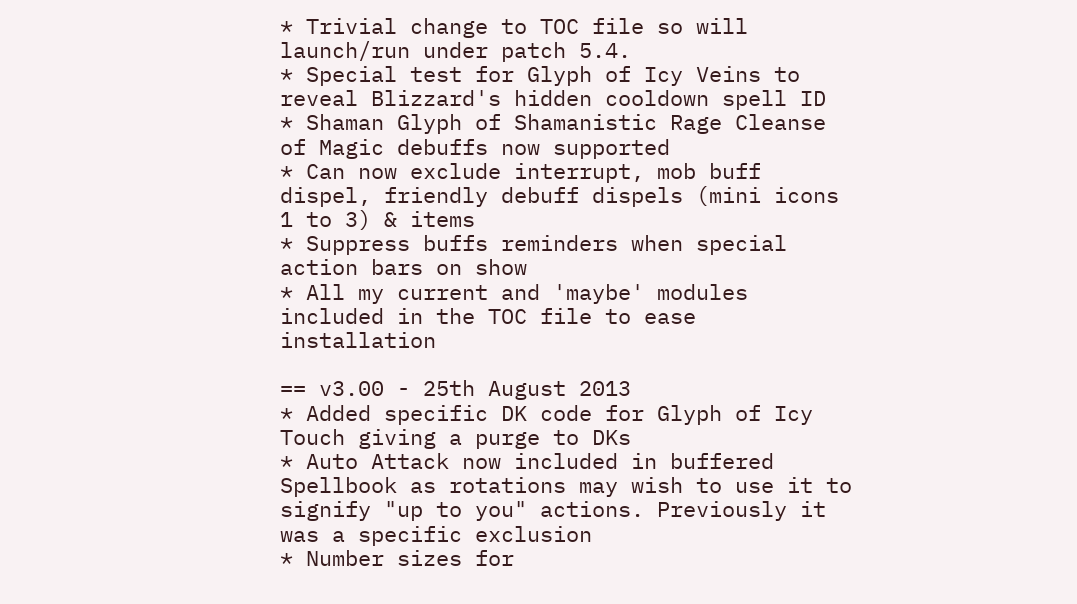* Trivial change to TOC file so will launch/run under patch 5.4.
* Special test for Glyph of Icy Veins to reveal Blizzard's hidden cooldown spell ID
* Shaman Glyph of Shamanistic Rage Cleanse of Magic debuffs now supported
* Can now exclude interrupt, mob buff dispel, friendly debuff dispels (mini icons 1 to 3) & items
* Suppress buffs reminders when special action bars on show
* All my current and 'maybe' modules included in the TOC file to ease installation

== v3.00 - 25th August 2013
* Added specific DK code for Glyph of Icy Touch giving a purge to DKs
* Auto Attack now included in buffered Spellbook as rotations may wish to use it to signify "up to you" actions. Previously it was a specific exclusion
* Number sizes for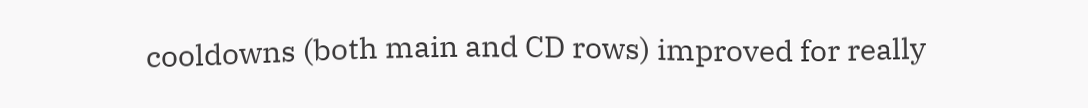cooldowns (both main and CD rows) improved for really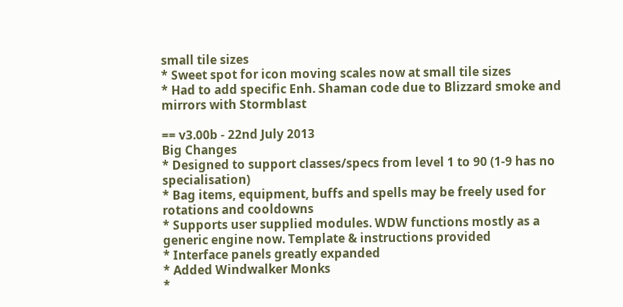small tile sizes
* Sweet spot for icon moving scales now at small tile sizes
* Had to add specific Enh. Shaman code due to Blizzard smoke and mirrors with Stormblast

== v3.00b - 22nd July 2013
Big Changes
* Designed to support classes/specs from level 1 to 90 (1-9 has no specialisation)
* Bag items, equipment, buffs and spells may be freely used for rotations and cooldowns
* Supports user supplied modules. WDW functions mostly as a generic engine now. Template & instructions provided
* Interface panels greatly expanded
* Added Windwalker Monks
*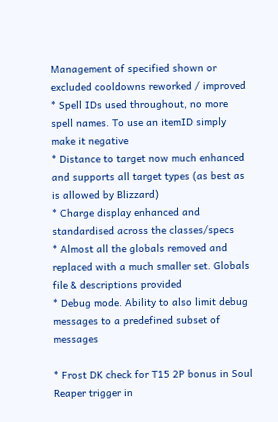Management of specified shown or excluded cooldowns reworked / improved
* Spell IDs used throughout, no more spell names. To use an itemID simply make it negative
* Distance to target now much enhanced and supports all target types (as best as is allowed by Blizzard)
* Charge display enhanced and standardised across the classes/specs
* Almost all the globals removed and replaced with a much smaller set. Globals file & descriptions provided
* Debug mode. Ability to also limit debug messages to a predefined subset of messages

* Frost DK check for T15 2P bonus in Soul Reaper trigger in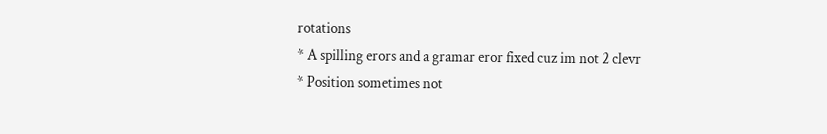rotations
* A spilling erors and a gramar eror fixed cuz im not 2 clevr
* Position sometimes not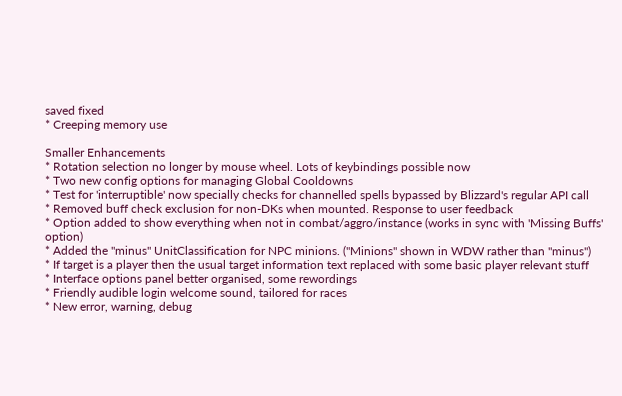saved fixed
* Creeping memory use

Smaller Enhancements
* Rotation selection no longer by mouse wheel. Lots of keybindings possible now
* Two new config options for managing Global Cooldowns
* Test for 'interruptible' now specially checks for channelled spells bypassed by Blizzard's regular API call
* Removed buff check exclusion for non-DKs when mounted. Response to user feedback
* Option added to show everything when not in combat/aggro/instance (works in sync with 'Missing Buffs' option)
* Added the "minus" UnitClassification for NPC minions. ("Minions" shown in WDW rather than "minus")
* If target is a player then the usual target information text replaced with some basic player relevant stuff
* Interface options panel better organised, some rewordings
* Friendly audible login welcome sound, tailored for races
* New error, warning, debug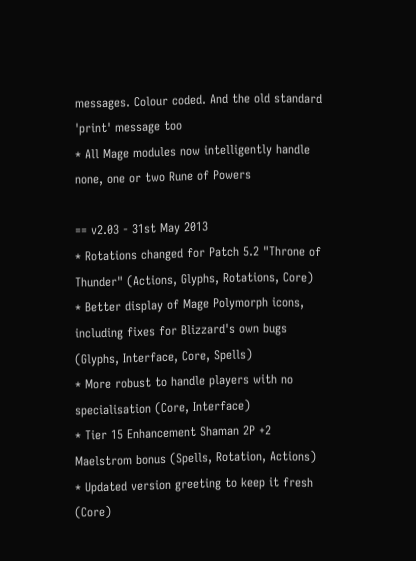messages. Colour coded. And the old standard 'print' message too
* All Mage modules now intelligently handle none, one or two Rune of Powers

== v2.03 - 31st May 2013
* Rotations changed for Patch 5.2 "Throne of Thunder" (Actions, Glyphs, Rotations, Core)
* Better display of Mage Polymorph icons, including fixes for Blizzard's own bugs (Glyphs, Interface, Core, Spells)
* More robust to handle players with no specialisation (Core, Interface)
* Tier 15 Enhancement Shaman 2P +2 Maelstrom bonus (Spells, Rotation, Actions)
* Updated version greeting to keep it fresh (Core)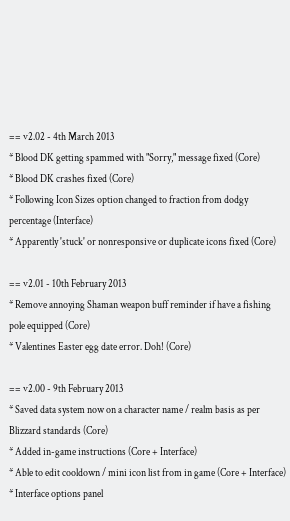== v2.02 - 4th March 2013
* Blood DK getting spammed with "Sorry," message fixed (Core)
* Blood DK crashes fixed (Core)
* Following Icon Sizes option changed to fraction from dodgy percentage (Interface)
* Apparently 'stuck' or nonresponsive or duplicate icons fixed (Core)

== v2.01 - 10th February 2013
* Remove annoying Shaman weapon buff reminder if have a fishing pole equipped (Core)
* Valentines Easter egg date error. Doh! (Core)

== v2.00 - 9th February 2013
* Saved data system now on a character name / realm basis as per Blizzard standards (Core)
* Added in-game instructions (Core + Interface)
* Able to edit cooldown / mini icon list from in game (Core + Interface)
* Interface options panel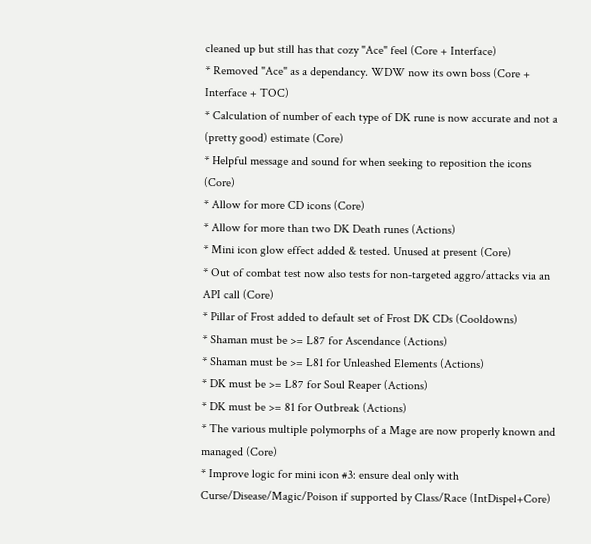cleaned up but still has that cozy "Ace" feel (Core + Interface)
* Removed "Ace" as a dependancy. WDW now its own boss (Core + Interface + TOC)
* Calculation of number of each type of DK rune is now accurate and not a (pretty good) estimate (Core)
* Helpful message and sound for when seeking to reposition the icons (Core)
* Allow for more CD icons (Core)
* Allow for more than two DK Death runes (Actions)
* Mini icon glow effect added & tested. Unused at present (Core)
* Out of combat test now also tests for non-targeted aggro/attacks via an API call (Core)
* Pillar of Frost added to default set of Frost DK CDs (Cooldowns)
* Shaman must be >= L87 for Ascendance (Actions)
* Shaman must be >= L81 for Unleashed Elements (Actions)
* DK must be >= L87 for Soul Reaper (Actions)
* DK must be >= 81 for Outbreak (Actions)
* The various multiple polymorphs of a Mage are now properly known and managed (Core)
* Improve logic for mini icon #3: ensure deal only with Curse/Disease/Magic/Poison if supported by Class/Race (IntDispel+Core)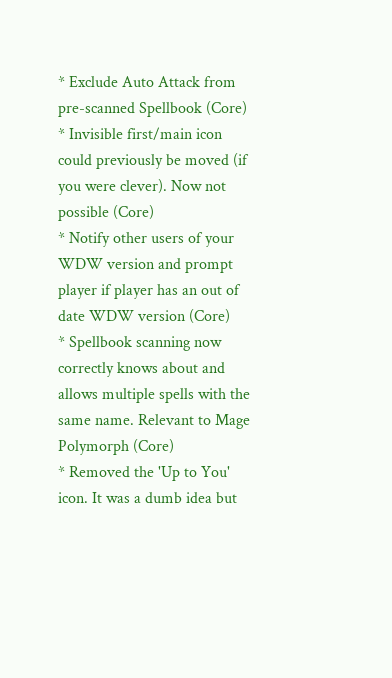* Exclude Auto Attack from pre-scanned Spellbook (Core)
* Invisible first/main icon could previously be moved (if you were clever). Now not possible (Core)
* Notify other users of your WDW version and prompt player if player has an out of date WDW version (Core)
* Spellbook scanning now correctly knows about and allows multiple spells with the same name. Relevant to Mage Polymorph (Core)
* Removed the 'Up to You' icon. It was a dumb idea but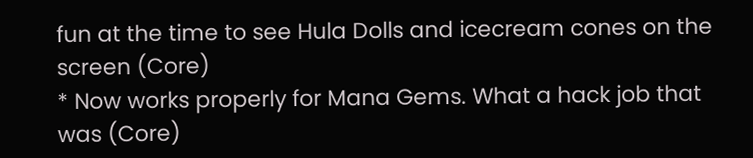fun at the time to see Hula Dolls and icecream cones on the screen (Core)
* Now works properly for Mana Gems. What a hack job that was (Core)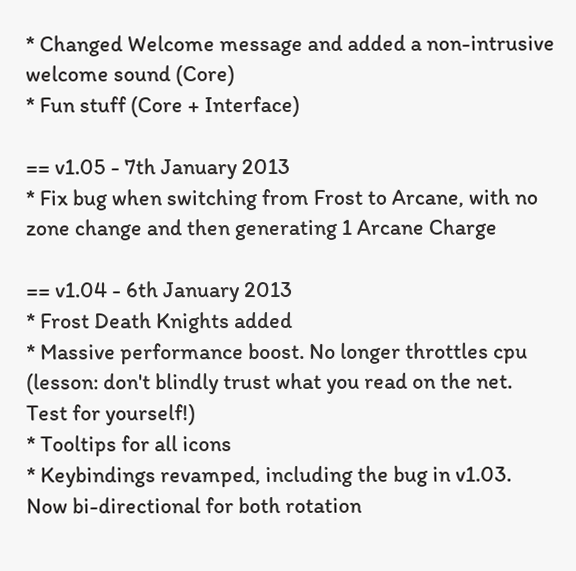* Changed Welcome message and added a non-intrusive welcome sound (Core)
* Fun stuff (Core + Interface)

== v1.05 - 7th January 2013
* Fix bug when switching from Frost to Arcane, with no zone change and then generating 1 Arcane Charge

== v1.04 - 6th January 2013
* Frost Death Knights added
* Massive performance boost. No longer throttles cpu (lesson: don't blindly trust what you read on the net. Test for yourself!)
* Tooltips for all icons
* Keybindings revamped, including the bug in v1.03. Now bi-directional for both rotation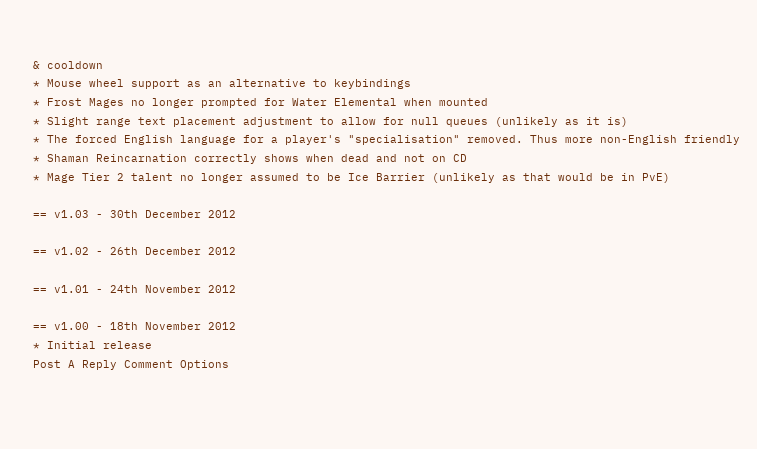& cooldown
* Mouse wheel support as an alternative to keybindings
* Frost Mages no longer prompted for Water Elemental when mounted
* Slight range text placement adjustment to allow for null queues (unlikely as it is)
* The forced English language for a player's "specialisation" removed. Thus more non-English friendly
* Shaman Reincarnation correctly shows when dead and not on CD
* Mage Tier 2 talent no longer assumed to be Ice Barrier (unlikely as that would be in PvE)

== v1.03 - 30th December 2012

== v1.02 - 26th December 2012

== v1.01 - 24th November 2012

== v1.00 - 18th November 2012
* Initial release
Post A Reply Comment Options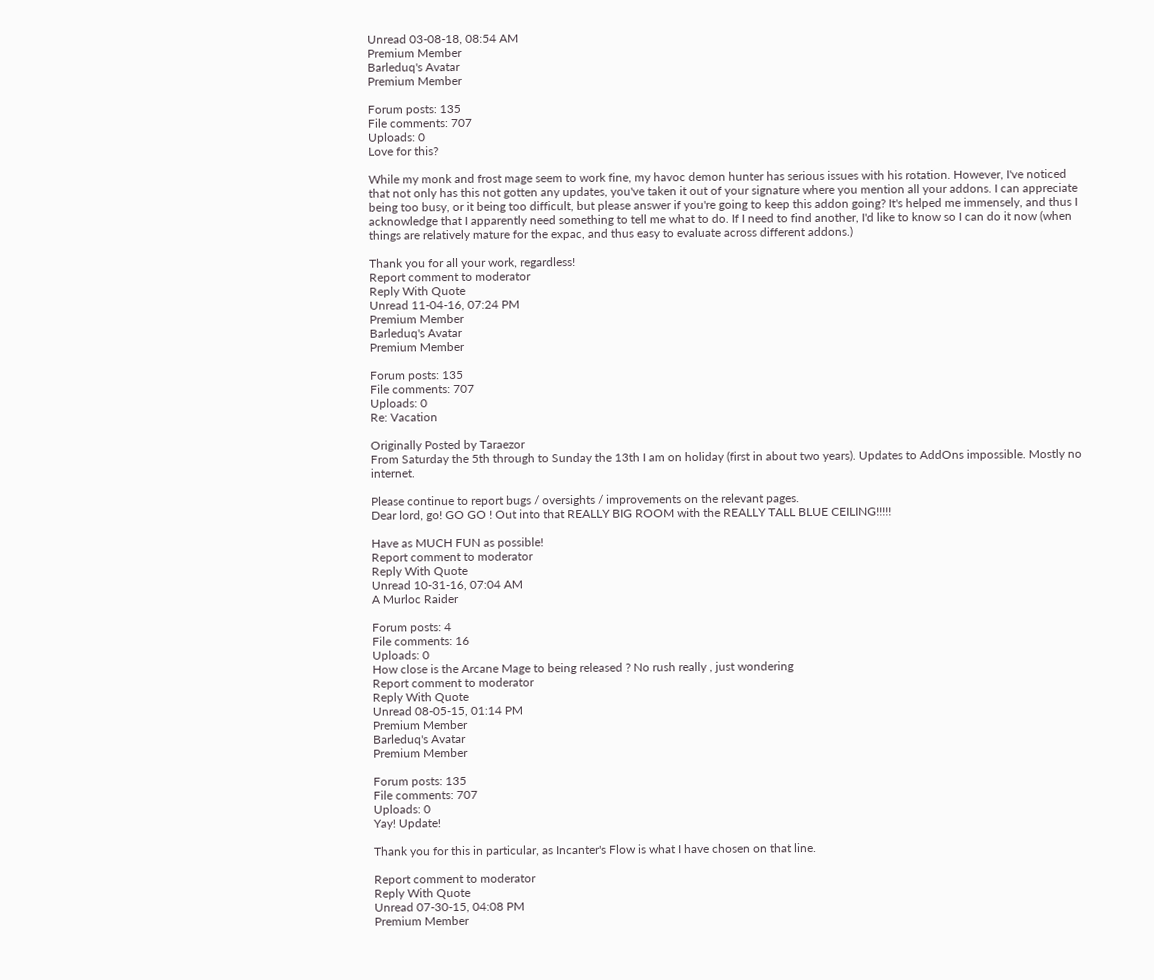Unread 03-08-18, 08:54 AM
Premium Member
Barleduq's Avatar
Premium Member

Forum posts: 135
File comments: 707
Uploads: 0
Love for this?

While my monk and frost mage seem to work fine, my havoc demon hunter has serious issues with his rotation. However, I've noticed that not only has this not gotten any updates, you've taken it out of your signature where you mention all your addons. I can appreciate being too busy, or it being too difficult, but please answer if you're going to keep this addon going? It's helped me immensely, and thus I acknowledge that I apparently need something to tell me what to do. If I need to find another, I'd like to know so I can do it now (when things are relatively mature for the expac, and thus easy to evaluate across different addons.)

Thank you for all your work, regardless!
Report comment to moderator
Reply With Quote
Unread 11-04-16, 07:24 PM
Premium Member
Barleduq's Avatar
Premium Member

Forum posts: 135
File comments: 707
Uploads: 0
Re: Vacation

Originally Posted by Taraezor
From Saturday the 5th through to Sunday the 13th I am on holiday (first in about two years). Updates to AddOns impossible. Mostly no internet.

Please continue to report bugs / oversights / improvements on the relevant pages.
Dear lord, go! GO GO ! Out into that REALLY BIG ROOM with the REALLY TALL BLUE CEILING!!!!!

Have as MUCH FUN as possible!
Report comment to moderator
Reply With Quote
Unread 10-31-16, 07:04 AM
A Murloc Raider

Forum posts: 4
File comments: 16
Uploads: 0
How close is the Arcane Mage to being released ? No rush really , just wondering
Report comment to moderator
Reply With Quote
Unread 08-05-15, 01:14 PM
Premium Member
Barleduq's Avatar
Premium Member

Forum posts: 135
File comments: 707
Uploads: 0
Yay! Update!

Thank you for this in particular, as Incanter's Flow is what I have chosen on that line.

Report comment to moderator
Reply With Quote
Unread 07-30-15, 04:08 PM
Premium Member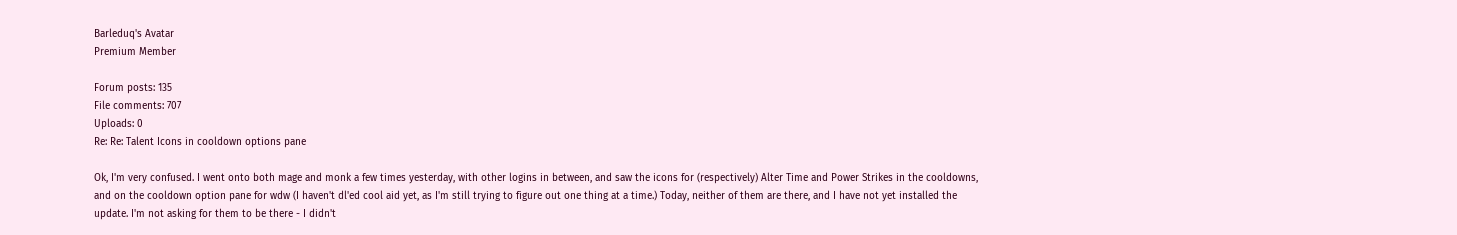Barleduq's Avatar
Premium Member

Forum posts: 135
File comments: 707
Uploads: 0
Re: Re: Talent Icons in cooldown options pane

Ok, I'm very confused. I went onto both mage and monk a few times yesterday, with other logins in between, and saw the icons for (respectively) Alter Time and Power Strikes in the cooldowns, and on the cooldown option pane for wdw (I haven't dl'ed cool aid yet, as I'm still trying to figure out one thing at a time.) Today, neither of them are there, and I have not yet installed the update. I'm not asking for them to be there - I didn't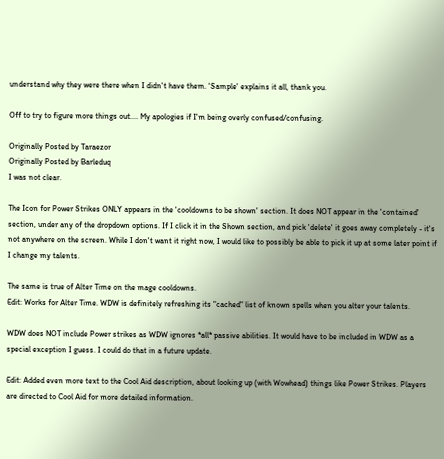understand why they were there when I didn't have them. 'Sample' explains it all, thank you.

Off to try to figure more things out.... My apologies if I'm being overly confused/confusing.

Originally Posted by Taraezor
Originally Posted by Barleduq
I was not clear.

The Icon for Power Strikes ONLY appears in the 'cooldowns to be shown' section. It does NOT appear in the 'contained' section, under any of the dropdown options. If I click it in the Shown section, and pick 'delete' it goes away completely - it's not anywhere on the screen. While I don't want it right now, I would like to possibly be able to pick it up at some later point if I change my talents.

The same is true of Alter Time on the mage cooldowns.
Edit: Works for Alter Time. WDW is definitely refreshing its "cached" list of known spells when you alter your talents.

WDW does NOT include Power strikes as WDW ignores *all* passive abilities. It would have to be included in WDW as a special exception I guess. I could do that in a future update.

Edit: Added even more text to the Cool Aid description, about looking up (with Wowhead) things like Power Strikes. Players are directed to Cool Aid for more detailed information.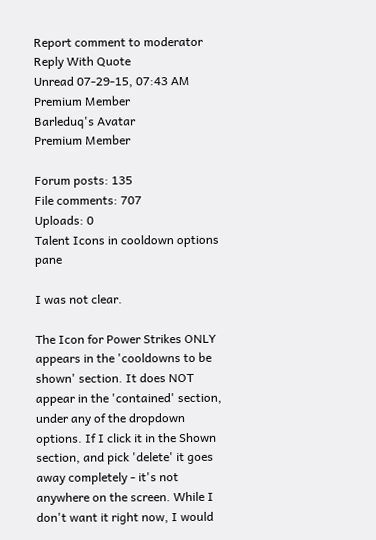Report comment to moderator
Reply With Quote
Unread 07-29-15, 07:43 AM
Premium Member
Barleduq's Avatar
Premium Member

Forum posts: 135
File comments: 707
Uploads: 0
Talent Icons in cooldown options pane

I was not clear.

The Icon for Power Strikes ONLY appears in the 'cooldowns to be shown' section. It does NOT appear in the 'contained' section, under any of the dropdown options. If I click it in the Shown section, and pick 'delete' it goes away completely - it's not anywhere on the screen. While I don't want it right now, I would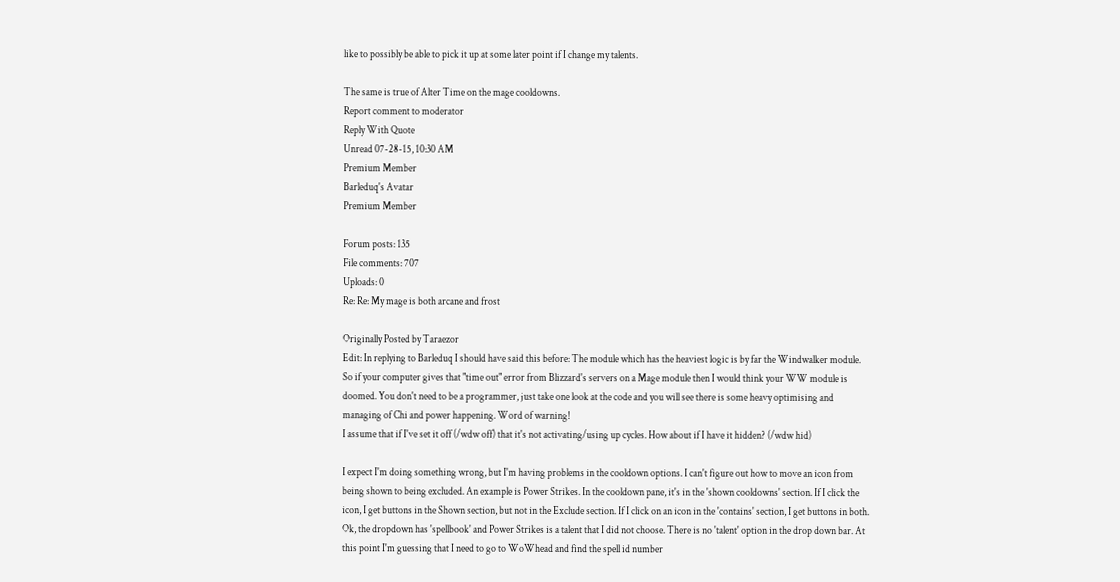like to possibly be able to pick it up at some later point if I change my talents.

The same is true of Alter Time on the mage cooldowns.
Report comment to moderator
Reply With Quote
Unread 07-28-15, 10:30 AM
Premium Member
Barleduq's Avatar
Premium Member

Forum posts: 135
File comments: 707
Uploads: 0
Re: Re: My mage is both arcane and frost

Originally Posted by Taraezor
Edit: In replying to Barleduq I should have said this before: The module which has the heaviest logic is by far the Windwalker module. So if your computer gives that "time out" error from Blizzard's servers on a Mage module then I would think your WW module is doomed. You don't need to be a programmer, just take one look at the code and you will see there is some heavy optimising and managing of Chi and power happening. Word of warning!
I assume that if I've set it off (/wdw off) that it's not activating/using up cycles. How about if I have it hidden? (/wdw hid)

I expect I'm doing something wrong, but I'm having problems in the cooldown options. I can't figure out how to move an icon from being shown to being excluded. An example is Power Strikes. In the cooldown pane, it's in the 'shown cooldowns' section. If I click the icon, I get buttons in the Shown section, but not in the Exclude section. If I click on an icon in the 'contains' section, I get buttons in both. Ok, the dropdown has 'spellbook' and Power Strikes is a talent that I did not choose. There is no 'talent' option in the drop down bar. At this point I'm guessing that I need to go to WoWhead and find the spell id number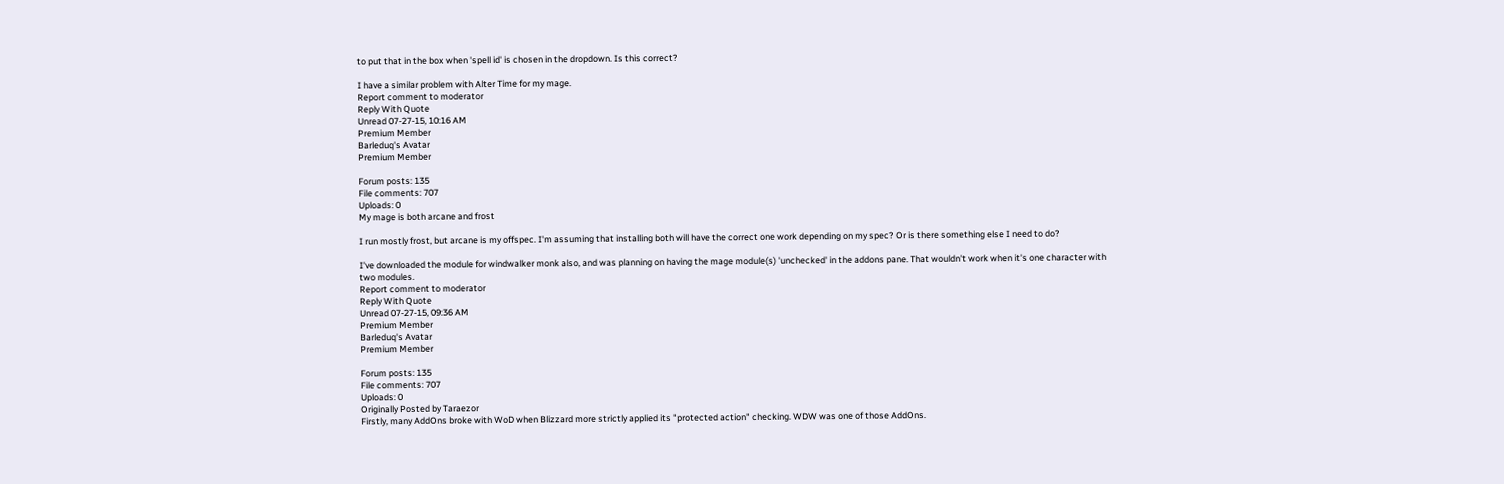to put that in the box when 'spell id' is chosen in the dropdown. Is this correct?

I have a similar problem with Alter Time for my mage.
Report comment to moderator
Reply With Quote
Unread 07-27-15, 10:16 AM
Premium Member
Barleduq's Avatar
Premium Member

Forum posts: 135
File comments: 707
Uploads: 0
My mage is both arcane and frost

I run mostly frost, but arcane is my offspec. I'm assuming that installing both will have the correct one work depending on my spec? Or is there something else I need to do?

I've downloaded the module for windwalker monk also, and was planning on having the mage module(s) 'unchecked' in the addons pane. That wouldn't work when it's one character with two modules.
Report comment to moderator
Reply With Quote
Unread 07-27-15, 09:36 AM
Premium Member
Barleduq's Avatar
Premium Member

Forum posts: 135
File comments: 707
Uploads: 0
Originally Posted by Taraezor
Firstly, many AddOns broke with WoD when Blizzard more strictly applied its "protected action" checking. WDW was one of those AddOns.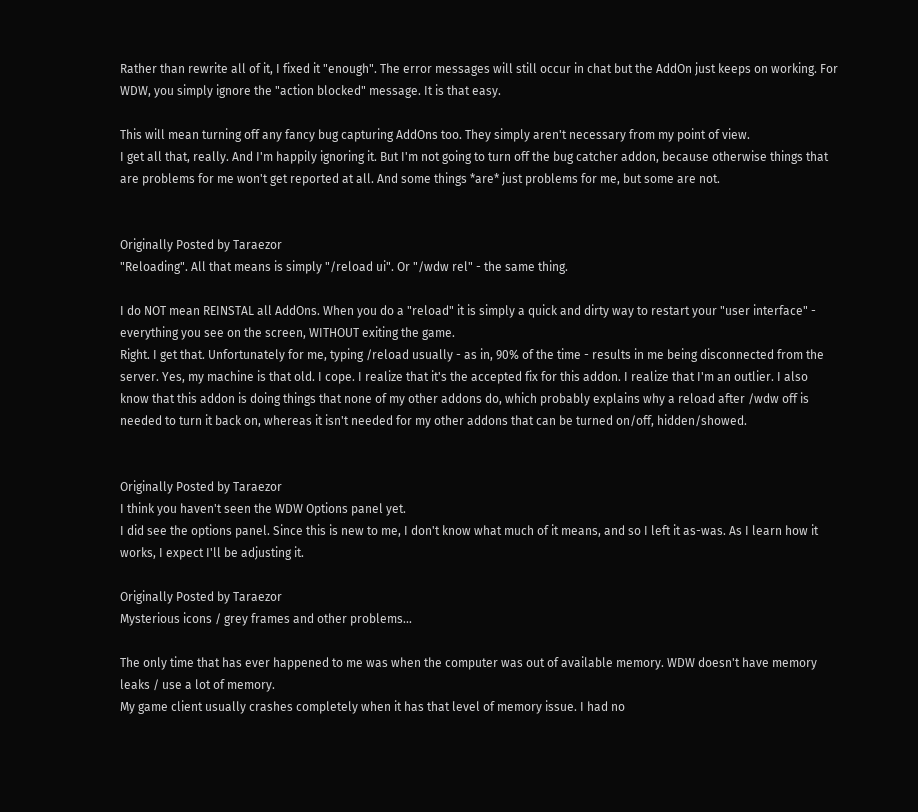Rather than rewrite all of it, I fixed it "enough". The error messages will still occur in chat but the AddOn just keeps on working. For WDW, you simply ignore the "action blocked" message. It is that easy.

This will mean turning off any fancy bug capturing AddOns too. They simply aren't necessary from my point of view.
I get all that, really. And I'm happily ignoring it. But I'm not going to turn off the bug catcher addon, because otherwise things that are problems for me won't get reported at all. And some things *are* just problems for me, but some are not.


Originally Posted by Taraezor
"Reloading". All that means is simply "/reload ui". Or "/wdw rel" - the same thing.

I do NOT mean REINSTAL all AddOns. When you do a "reload" it is simply a quick and dirty way to restart your "user interface" - everything you see on the screen, WITHOUT exiting the game.
Right. I get that. Unfortunately for me, typing /reload usually - as in, 90% of the time - results in me being disconnected from the server. Yes, my machine is that old. I cope. I realize that it's the accepted fix for this addon. I realize that I'm an outlier. I also know that this addon is doing things that none of my other addons do, which probably explains why a reload after /wdw off is needed to turn it back on, whereas it isn't needed for my other addons that can be turned on/off, hidden/showed.


Originally Posted by Taraezor
I think you haven't seen the WDW Options panel yet.
I did see the options panel. Since this is new to me, I don't know what much of it means, and so I left it as-was. As I learn how it works, I expect I'll be adjusting it.

Originally Posted by Taraezor
Mysterious icons / grey frames and other problems...

The only time that has ever happened to me was when the computer was out of available memory. WDW doesn't have memory leaks / use a lot of memory.
My game client usually crashes completely when it has that level of memory issue. I had no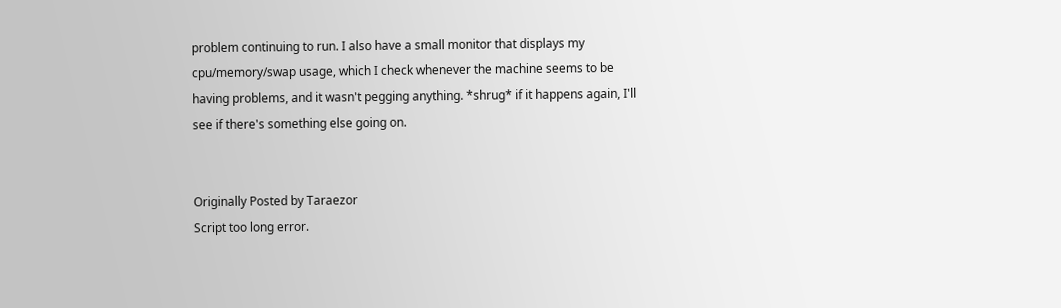problem continuing to run. I also have a small monitor that displays my cpu/memory/swap usage, which I check whenever the machine seems to be having problems, and it wasn't pegging anything. *shrug* if it happens again, I'll see if there's something else going on.


Originally Posted by Taraezor
Script too long error.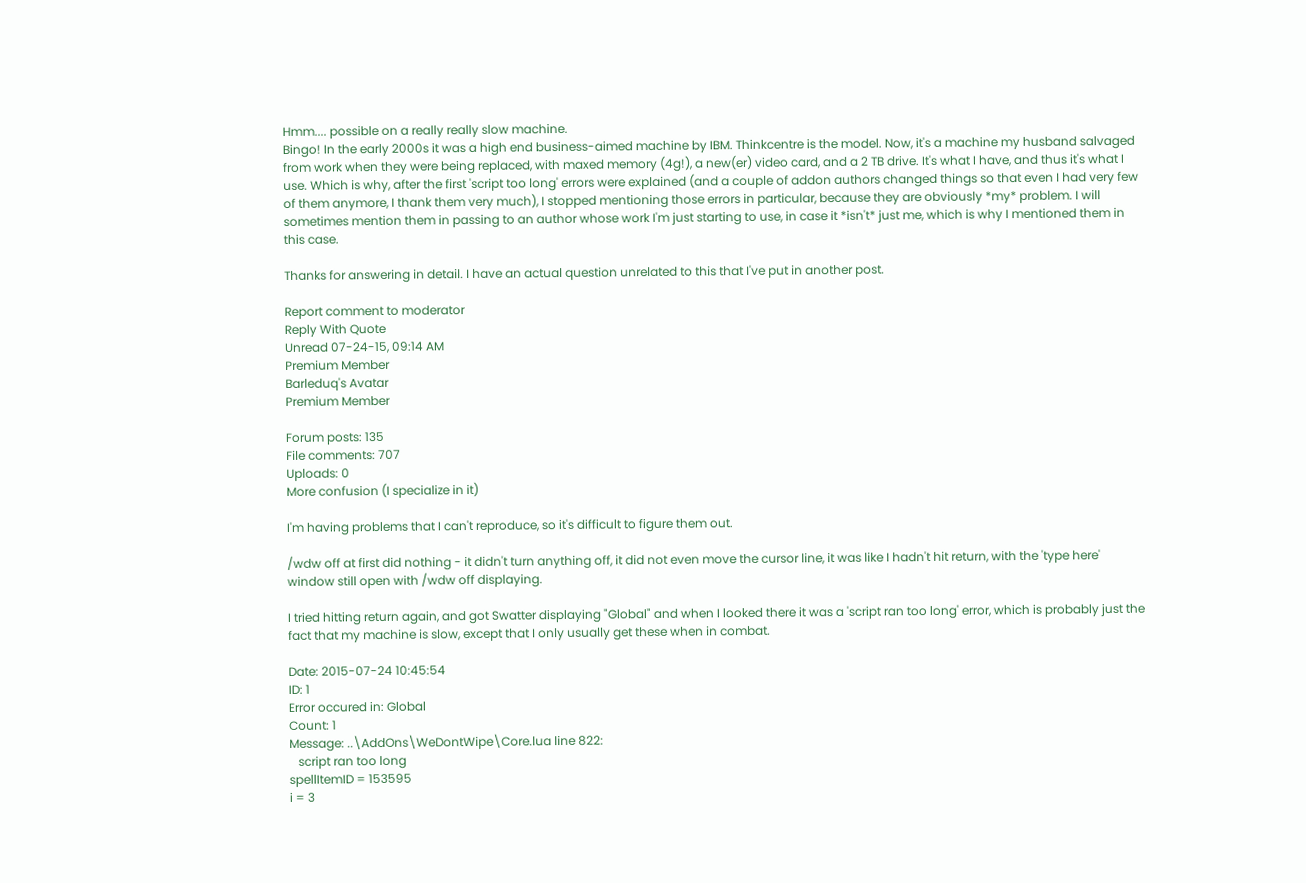Hmm.... possible on a really really slow machine.
Bingo! In the early 2000s it was a high end business-aimed machine by IBM. Thinkcentre is the model. Now, it's a machine my husband salvaged from work when they were being replaced, with maxed memory (4g!), a new(er) video card, and a 2 TB drive. It's what I have, and thus it's what I use. Which is why, after the first 'script too long' errors were explained (and a couple of addon authors changed things so that even I had very few of them anymore, I thank them very much), I stopped mentioning those errors in particular, because they are obviously *my* problem. I will sometimes mention them in passing to an author whose work I'm just starting to use, in case it *isn't* just me, which is why I mentioned them in this case.

Thanks for answering in detail. I have an actual question unrelated to this that I've put in another post.

Report comment to moderator
Reply With Quote
Unread 07-24-15, 09:14 AM
Premium Member
Barleduq's Avatar
Premium Member

Forum posts: 135
File comments: 707
Uploads: 0
More confusion (I specialize in it)

I'm having problems that I can't reproduce, so it's difficult to figure them out.

/wdw off at first did nothing - it didn't turn anything off, it did not even move the cursor line, it was like I hadn't hit return, with the 'type here' window still open with /wdw off displaying.

I tried hitting return again, and got Swatter displaying "Global" and when I looked there it was a 'script ran too long' error, which is probably just the fact that my machine is slow, except that I only usually get these when in combat.

Date: 2015-07-24 10:45:54
ID: 1
Error occured in: Global
Count: 1
Message: ..\AddOns\WeDontWipe\Core.lua line 822:
   script ran too long
spellItemID = 153595
i = 3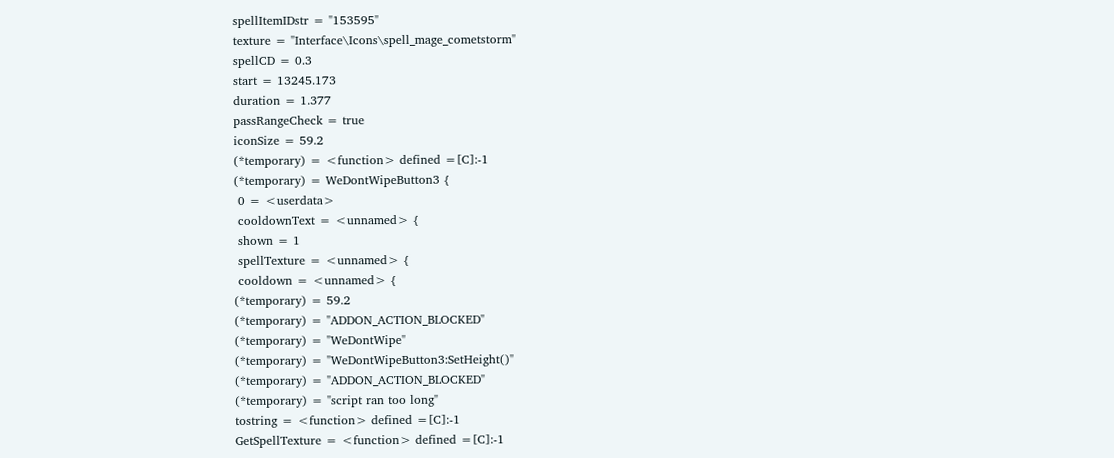spellItemIDstr = "153595"
texture = "Interface\Icons\spell_mage_cometstorm"
spellCD = 0.3
start = 13245.173
duration = 1.377
passRangeCheck = true
iconSize = 59.2
(*temporary) = <function> defined =[C]:-1
(*temporary) = WeDontWipeButton3 {
 0 = <userdata>
 cooldownText = <unnamed> {
 shown = 1
 spellTexture = <unnamed> {
 cooldown = <unnamed> {
(*temporary) = 59.2
(*temporary) = "ADDON_ACTION_BLOCKED"
(*temporary) = "WeDontWipe"
(*temporary) = "WeDontWipeButton3:SetHeight()"
(*temporary) = "ADDON_ACTION_BLOCKED"
(*temporary) = "script ran too long"
tostring = <function> defined =[C]:-1
GetSpellTexture = <function> defined =[C]:-1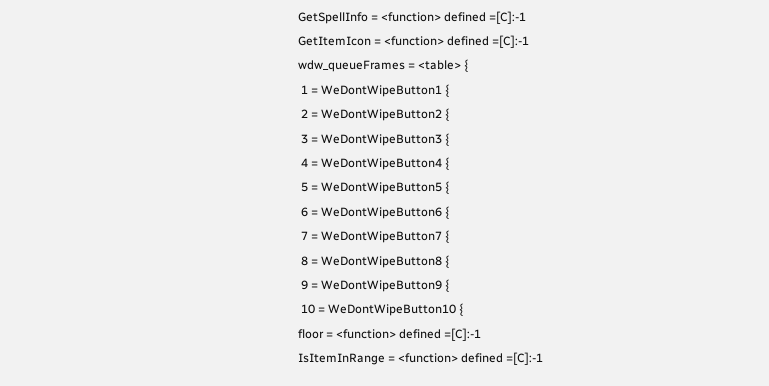GetSpellInfo = <function> defined =[C]:-1
GetItemIcon = <function> defined =[C]:-1
wdw_queueFrames = <table> {
 1 = WeDontWipeButton1 {
 2 = WeDontWipeButton2 {
 3 = WeDontWipeButton3 {
 4 = WeDontWipeButton4 {
 5 = WeDontWipeButton5 {
 6 = WeDontWipeButton6 {
 7 = WeDontWipeButton7 {
 8 = WeDontWipeButton8 {
 9 = WeDontWipeButton9 {
 10 = WeDontWipeButton10 {
floor = <function> defined =[C]:-1
IsItemInRange = <function> defined =[C]:-1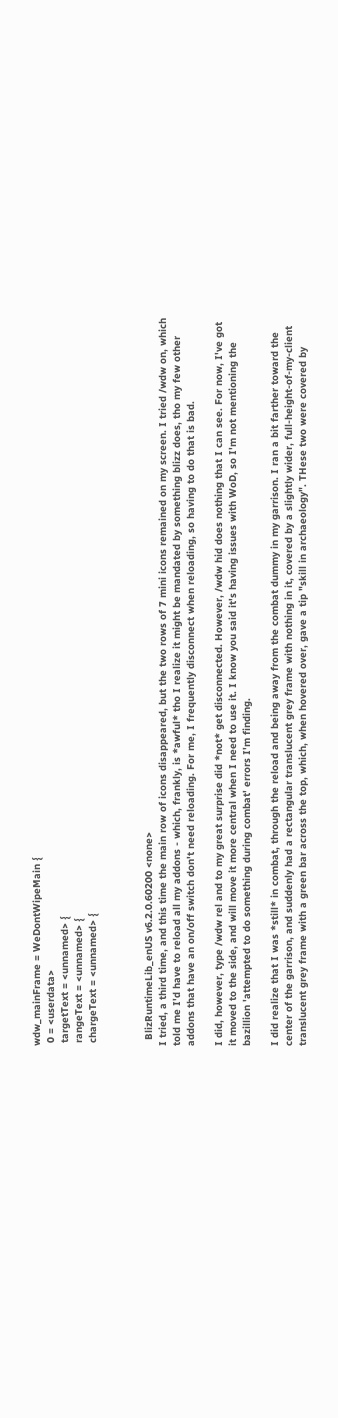wdw_mainFrame = WeDontWipeMain {
 0 = <userdata>
 targetText = <unnamed> {
 rangeText = <unnamed> {
 chargeText = <unnamed> {



  BlizRuntimeLib_enUS v6.2.0.60200 <none>
I tried, a third time, and this time the main row of icons disappeared, but the two rows of 7 mini icons remained on my screen. I tried /wdw on, which told me I'd have to reload all my addons - which, frankly, is *awful* tho I realize it might be mandated by something blizz does, tho my few other addons that have an on/off switch don't need reloading. For me, I frequently disconnect when reloading, so having to do that is bad.

I did, however, type /wdw rel and to my great surprise did *not* get disconnected. However, /wdw hid does nothing that I can see. For now, I've got it moved to the side, and will move it more central when I need to use it. I know you said it's having issues with WoD, so I'm not mentioning the bazillion 'attempted to do something during combat' errors I'm finding.

I did realize that I was *still* in combat, through the reload and being away from the combat dummy in my garrison. I ran a bit farther toward the center of the garrison, and suddenly had a rectangular translucent grey frame with nothing in it, covered by a slightly wider, full-height-of-my-client translucent grey frame with a green bar across the top, which, when hovered over, gave a tip "skill in archaeology". THese two were covered by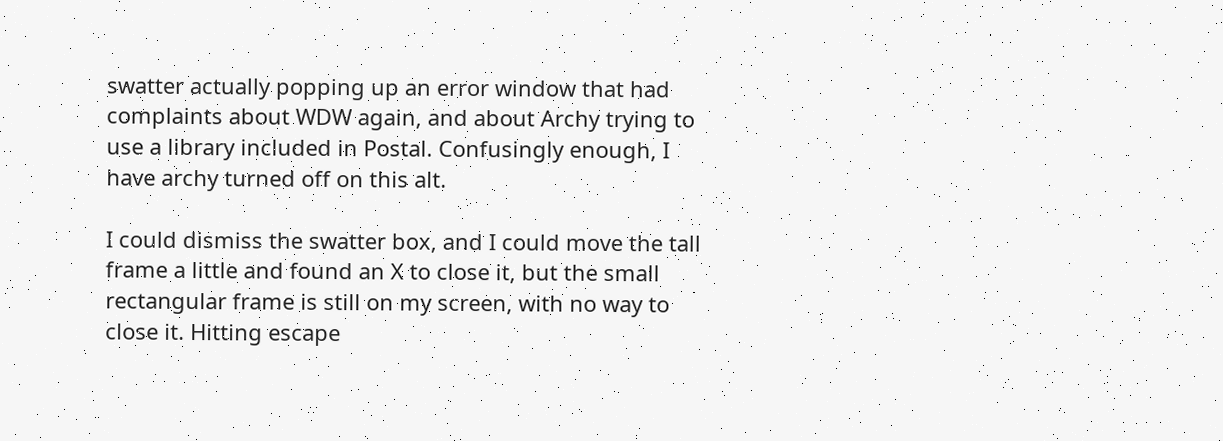swatter actually popping up an error window that had complaints about WDW again, and about Archy trying to use a library included in Postal. Confusingly enough, I have archy turned off on this alt.

I could dismiss the swatter box, and I could move the tall frame a little and found an X to close it, but the small rectangular frame is still on my screen, with no way to close it. Hitting escape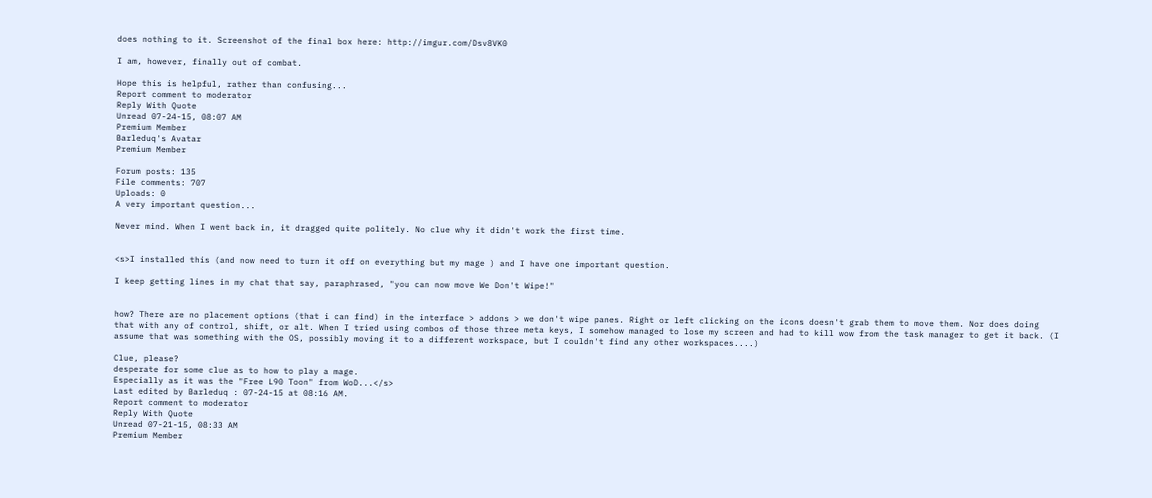does nothing to it. Screenshot of the final box here: http://imgur.com/Dsv8VK0

I am, however, finally out of combat.

Hope this is helpful, rather than confusing...
Report comment to moderator
Reply With Quote
Unread 07-24-15, 08:07 AM
Premium Member
Barleduq's Avatar
Premium Member

Forum posts: 135
File comments: 707
Uploads: 0
A very important question...

Never mind. When I went back in, it dragged quite politely. No clue why it didn't work the first time.


<s>I installed this (and now need to turn it off on everything but my mage ) and I have one important question.

I keep getting lines in my chat that say, paraphrased, "you can now move We Don't Wipe!"


how? There are no placement options (that i can find) in the interface > addons > we don't wipe panes. Right or left clicking on the icons doesn't grab them to move them. Nor does doing that with any of control, shift, or alt. When I tried using combos of those three meta keys, I somehow managed to lose my screen and had to kill wow from the task manager to get it back. (I assume that was something with the OS, possibly moving it to a different workspace, but I couldn't find any other workspaces....)

Clue, please?
desperate for some clue as to how to play a mage.
Especially as it was the "Free L90 Toon" from WoD...</s>
Last edited by Barleduq : 07-24-15 at 08:16 AM.
Report comment to moderator
Reply With Quote
Unread 07-21-15, 08:33 AM
Premium Member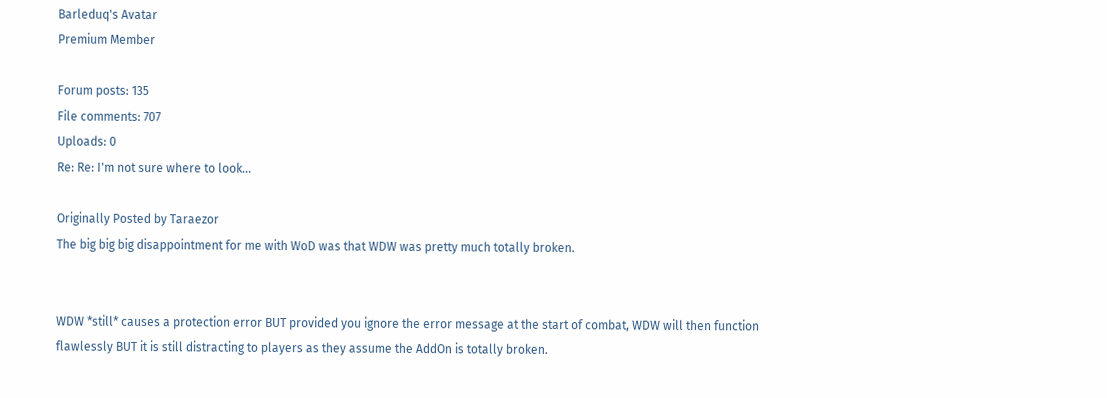Barleduq's Avatar
Premium Member

Forum posts: 135
File comments: 707
Uploads: 0
Re: Re: I'm not sure where to look...

Originally Posted by Taraezor
The big big big disappointment for me with WoD was that WDW was pretty much totally broken.


WDW *still* causes a protection error BUT provided you ignore the error message at the start of combat, WDW will then function flawlessly BUT it is still distracting to players as they assume the AddOn is totally broken.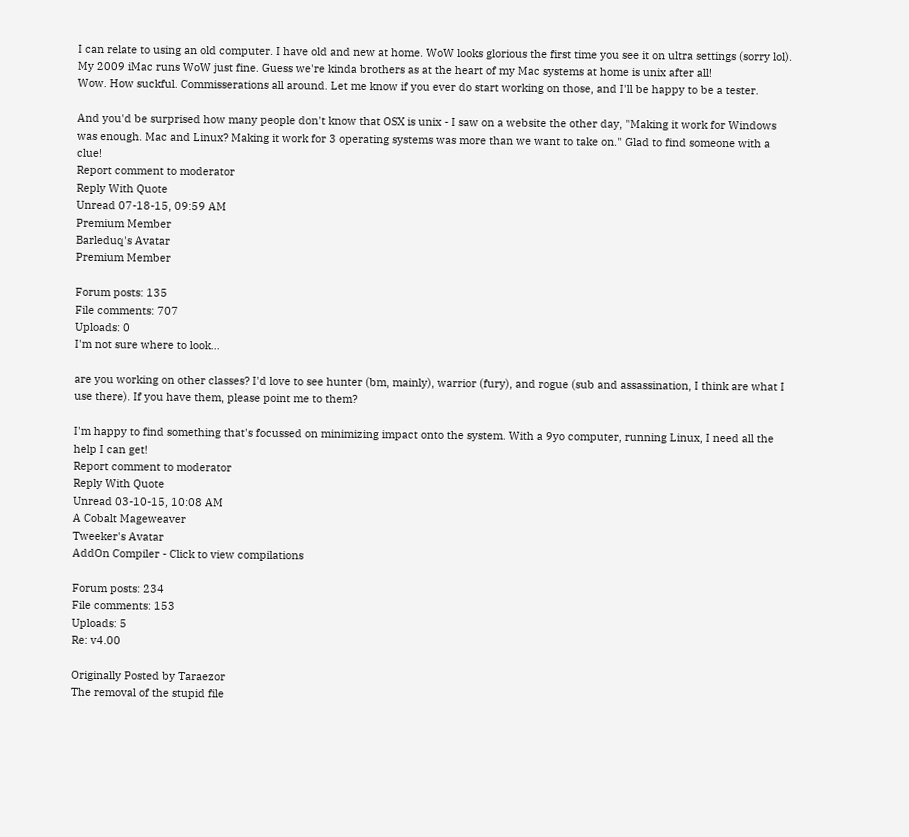I can relate to using an old computer. I have old and new at home. WoW looks glorious the first time you see it on ultra settings (sorry lol). My 2009 iMac runs WoW just fine. Guess we're kinda brothers as at the heart of my Mac systems at home is unix after all!
Wow. How suckful. Commisserations all around. Let me know if you ever do start working on those, and I'll be happy to be a tester.

And you'd be surprised how many people don't know that OSX is unix - I saw on a website the other day, "Making it work for Windows was enough. Mac and Linux? Making it work for 3 operating systems was more than we want to take on." Glad to find someone with a clue!
Report comment to moderator
Reply With Quote
Unread 07-18-15, 09:59 AM
Premium Member
Barleduq's Avatar
Premium Member

Forum posts: 135
File comments: 707
Uploads: 0
I'm not sure where to look...

are you working on other classes? I'd love to see hunter (bm, mainly), warrior (fury), and rogue (sub and assassination, I think are what I use there). If you have them, please point me to them?

I'm happy to find something that's focussed on minimizing impact onto the system. With a 9yo computer, running Linux, I need all the help I can get!
Report comment to moderator
Reply With Quote
Unread 03-10-15, 10:08 AM
A Cobalt Mageweaver
Tweeker's Avatar
AddOn Compiler - Click to view compilations

Forum posts: 234
File comments: 153
Uploads: 5
Re: v4.00

Originally Posted by Taraezor
The removal of the stupid file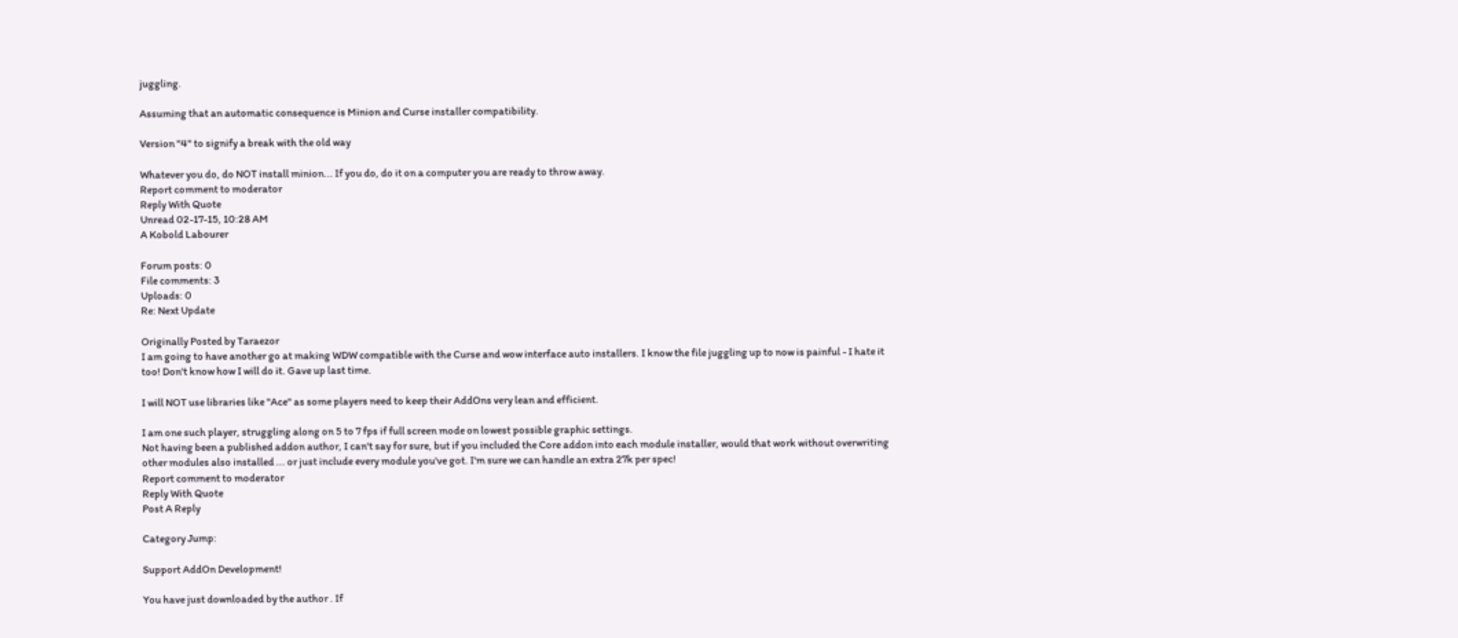juggling.

Assuming that an automatic consequence is Minion and Curse installer compatibility.

Version "4" to signify a break with the old way

Whatever you do, do NOT install minion... If you do, do it on a computer you are ready to throw away.
Report comment to moderator
Reply With Quote
Unread 02-17-15, 10:28 AM
A Kobold Labourer

Forum posts: 0
File comments: 3
Uploads: 0
Re: Next Update

Originally Posted by Taraezor
I am going to have another go at making WDW compatible with the Curse and wow interface auto installers. I know the file juggling up to now is painful - I hate it too! Don't know how I will do it. Gave up last time.

I will NOT use libraries like "Ace" as some players need to keep their AddOns very lean and efficient.

I am one such player, struggling along on 5 to 7 fps if full screen mode on lowest possible graphic settings.
Not having been a published addon author, I can't say for sure, but if you included the Core addon into each module installer, would that work without overwriting other modules also installed ... or just include every module you've got. I'm sure we can handle an extra 27k per spec!
Report comment to moderator
Reply With Quote
Post A Reply

Category Jump:

Support AddOn Development!

You have just downloaded by the author . If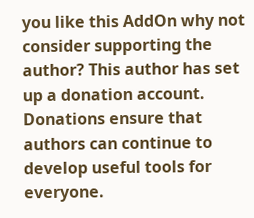you like this AddOn why not consider supporting the author? This author has set up a donation account. Donations ensure that authors can continue to develop useful tools for everyone.